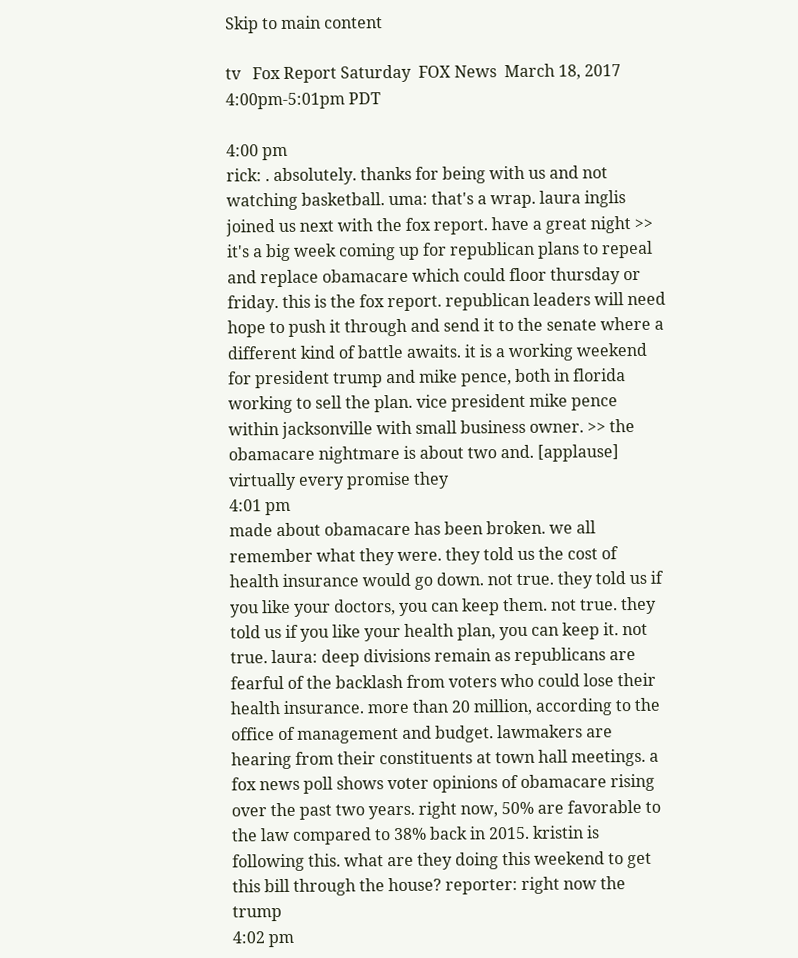Skip to main content

tv   Fox Report Saturday  FOX News  March 18, 2017 4:00pm-5:01pm PDT

4:00 pm
rick: . absolutely. thanks for being with us and not watching basketball. uma: that's a wrap. laura inglis joined us next with the fox report. have a great night >> it's a big week coming up for republican plans to repeal and replace obamacare which could floor thursday or friday. this is the fox report. republican leaders will need hope to push it through and send it to the senate where a different kind of battle awaits. it is a working weekend for president trump and mike pence, both in florida working to sell the plan. vice president mike pence within jacksonville with small business owner. >> the obamacare nightmare is about two and. [applause] virtually every promise they
4:01 pm
made about obamacare has been broken. we all remember what they were. they told us the cost of health insurance would go down. not true. they told us if you like your doctors, you can keep them. not true. they told us if you like your health plan, you can keep it. not true. laura: deep divisions remain as republicans are fearful of the backlash from voters who could lose their health insurance. more than 20 million, according to the office of management and budget. lawmakers are hearing from their constituents at town hall meetings. a fox news poll shows voter opinions of obamacare rising over the past two years. right now, 50% are favorable to the law compared to 38% back in 2015. kristin is following this. what are they doing this weekend to get this bill through the house? reporter: right now the trump
4:02 pm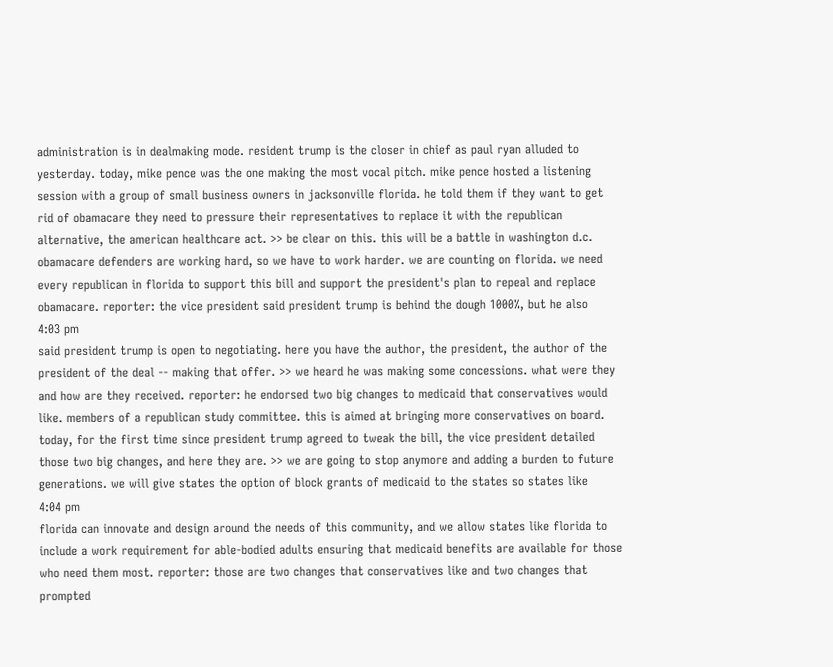administration is in dealmaking mode. resident trump is the closer in chief as paul ryan alluded to yesterday. today, mike pence was the one making the most vocal pitch. mike pence hosted a listening session with a group of small business owners in jacksonville florida. he told them if they want to get rid of obamacare they need to pressure their representatives to replace it with the republican alternative, the american healthcare act. >> be clear on this. this will be a battle in washington d.c. obamacare defenders are working hard, so we have to work harder. we are counting on florida. we need every republican in florida to support this bill and support the president's plan to repeal and replace obamacare. reporter: the vice president said president trump is behind the dough 1000%, but he also
4:03 pm
said president trump is open to negotiating. here you have the author, the president, the author of the president of the deal -- making that offer. >> we heard he was making some concessions. what were they and how are they received. reporter: he endorsed two big changes to medicaid that conservatives would like. members of a republican study committee. this is aimed at bringing more conservatives on board. today, for the first time since president trump agreed to tweak the bill, the vice president detailed those two big changes, and here they are. >> we are going to stop anymore and adding a burden to future generations. we will give states the option of block grants of medicaid to the states so states like
4:04 pm
florida can innovate and design around the needs of this community, and we allow states like florida to include a work requirement for able-bodied adults ensuring that medicaid benefits are available for those who need them most. reporter: those are two changes that conservatives like and two changes that prompted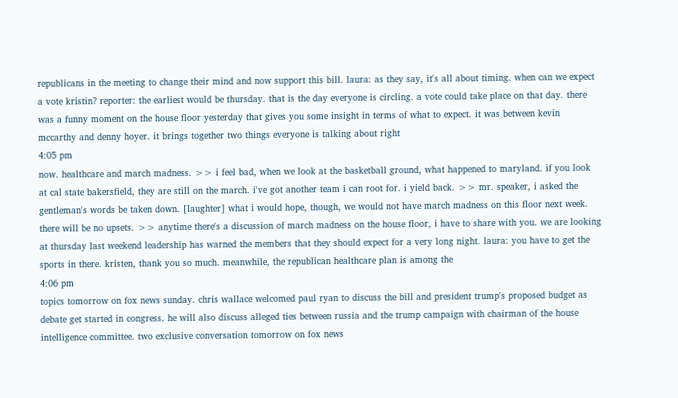republicans in the meeting to change their mind and now support this bill. laura: as they say, it's all about timing. when can we expect a vote kristin? reporter: the earliest would be thursday. that is the day everyone is circling. a vote could take place on that day. there was a funny moment on the house floor yesterday that gives you some insight in terms of what to expect. it was between kevin mccarthy and denny hoyer. it brings together two things everyone is talking about right
4:05 pm
now. healthcare and march madness. >> i feel bad, when we look at the basketball ground, what happened to maryland. if you look at cal state bakersfield, they are still on the march. i've got another team i can root for. i yield back. >> mr. speaker, i asked the gentleman's words be taken down. [laughter] what i would hope, though, we would not have march madness on this floor next week. there will be no upsets. >> anytime there's a discussion of march madness on the house floor, i have to share with you. we are looking at thursday last weekend leadership has warned the members that they should expect for a very long night. laura: you have to get the sports in there. kristen, thank you so much. meanwhile, the republican healthcare plan is among the
4:06 pm
topics tomorrow on fox news sunday. chris wallace welcomed paul ryan to discuss the bill and president trump's proposed budget as debate get started in congress. he will also discuss alleged ties between russia and the trump campaign with chairman of the house intelligence committee. two exclusive conversation tomorrow on fox news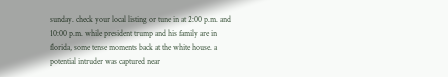sunday. check your local listing or tune in at 2:00 p.m. and 10:00 p.m. while president trump and his family are in florida, some tense moments back at the white house. a potential intruder was captured near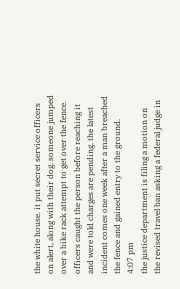the white house. it put secret service officers on alert, along with their dog. someone jumped over a bike rack attempt to get over the fence. officers caught the person before reaching it and were told charges are pending. the latest incident comes one week after a man breached the fence and gained entry to the ground.
4:07 pm
the justice department is filing a motion on the revised travel ban asking a federal judge in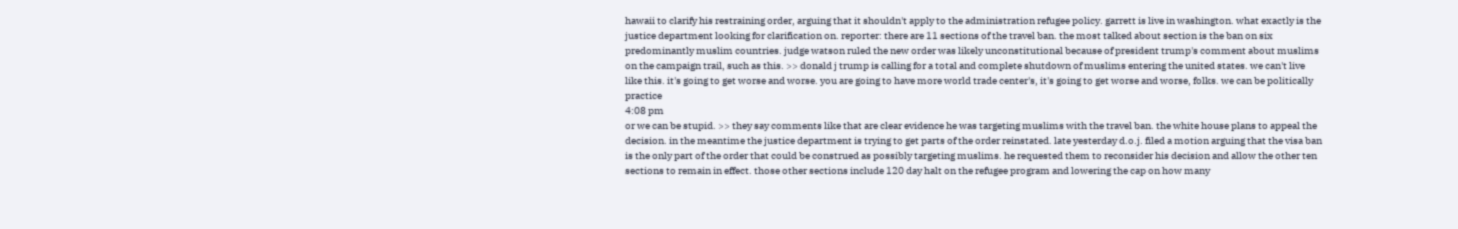hawaii to clarify his restraining order, arguing that it shouldn't apply to the administration refugee policy. garrett is live in washington. what exactly is the justice department looking for clarification on. reporter: there are 11 sections of the travel ban. the most talked about section is the ban on six predominantly muslim countries. judge watson ruled the new order was likely unconstitutional because of president trump's comment about muslims on the campaign trail, such as this. >> donald j trump is calling for a total and complete shutdown of muslims entering the united states. we can't live like this. it's going to get worse and worse. you are going to have more world trade center's, it's going to get worse and worse, folks. we can be politically practice
4:08 pm
or we can be stupid. >> they say comments like that are clear evidence he was targeting muslims with the travel ban. the white house plans to appeal the decision. in the meantime the justice department is trying to get parts of the order reinstated. late yesterday d.o.j. filed a motion arguing that the visa ban is the only part of the order that could be construed as possibly targeting muslims. he requested them to reconsider his decision and allow the other ten sections to remain in effect. those other sections include 120 day halt on the refugee program and lowering the cap on how many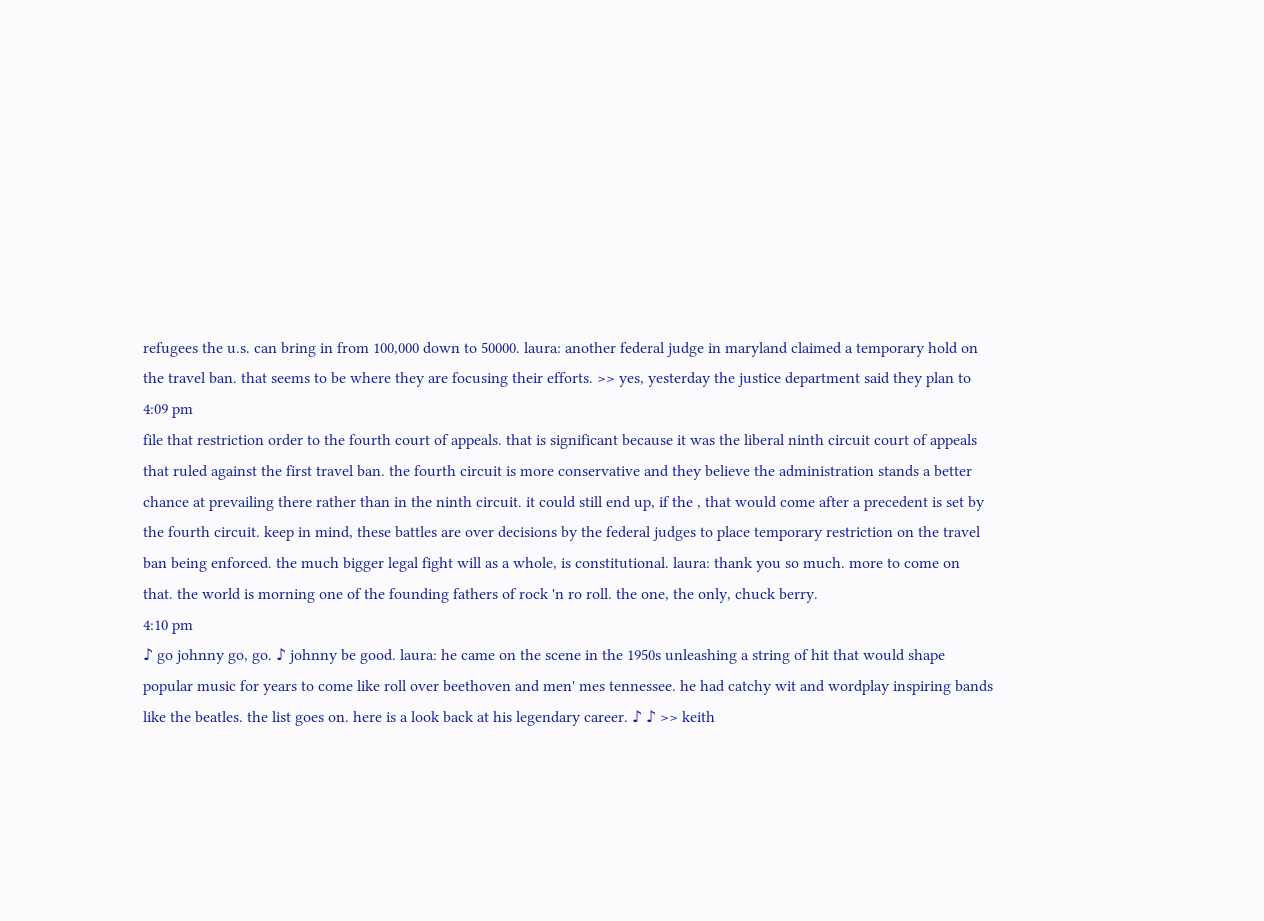refugees the u.s. can bring in from 100,000 down to 50000. laura: another federal judge in maryland claimed a temporary hold on the travel ban. that seems to be where they are focusing their efforts. >> yes, yesterday the justice department said they plan to
4:09 pm
file that restriction order to the fourth court of appeals. that is significant because it was the liberal ninth circuit court of appeals that ruled against the first travel ban. the fourth circuit is more conservative and they believe the administration stands a better chance at prevailing there rather than in the ninth circuit. it could still end up, if the , that would come after a precedent is set by the fourth circuit. keep in mind, these battles are over decisions by the federal judges to place temporary restriction on the travel ban being enforced. the much bigger legal fight will as a whole, is constitutional. laura: thank you so much. more to come on that. the world is morning one of the founding fathers of rock 'n ro roll. the one, the only, chuck berry.
4:10 pm
♪ go johnny go, go. ♪ johnny be good. laura: he came on the scene in the 1950s unleashing a string of hit that would shape popular music for years to come like roll over beethoven and men' mes tennessee. he had catchy wit and wordplay inspiring bands like the beatles. the list goes on. here is a look back at his legendary career. ♪ ♪ >> keith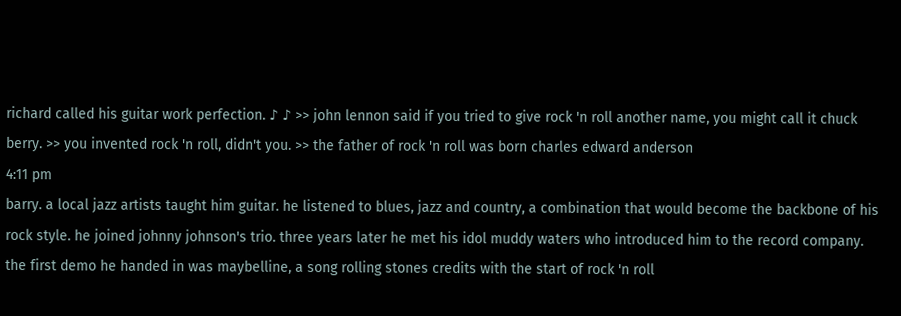richard called his guitar work perfection. ♪ ♪ >> john lennon said if you tried to give rock 'n roll another name, you might call it chuck berry. >> you invented rock 'n roll, didn't you. >> the father of rock 'n roll was born charles edward anderson
4:11 pm
barry. a local jazz artists taught him guitar. he listened to blues, jazz and country, a combination that would become the backbone of his rock style. he joined johnny johnson's trio. three years later he met his idol muddy waters who introduced him to the record company. the first demo he handed in was maybelline, a song rolling stones credits with the start of rock 'n roll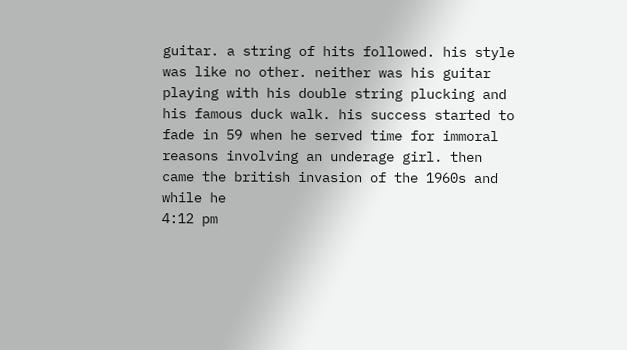guitar. a string of hits followed. his style was like no other. neither was his guitar playing with his double string plucking and his famous duck walk. his success started to fade in 59 when he served time for immoral reasons involving an underage girl. then came the british invasion of the 1960s and while he
4:12 pm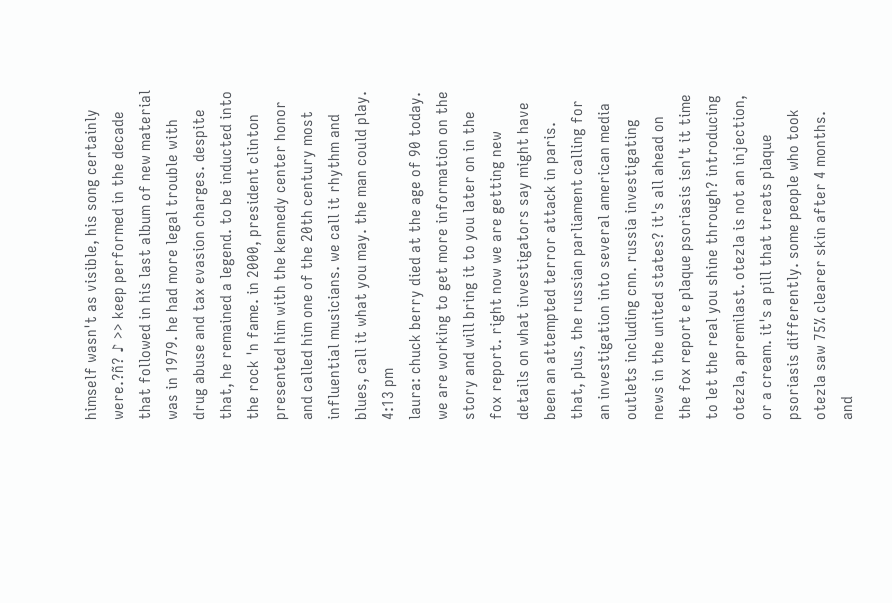himself wasn't as visible, his song certainly were.?ñ? ♪ >> keep performed in the decade that followed in his last album of new material was in 1979. he had more legal trouble with drug abuse and tax evasion charges. despite that, he remained a legend. to be inducted into the rock 'n fame. in 2000, president clinton presented him with the kennedy center honor and called him one of the 20th century most influential musicians. we call it rhythm and blues, call it what you may. the man could play.
4:13 pm
laura: chuck berry died at the age of 90 today. we are working to get more information on the story and will bring it to you later on in the fox report. right now we are getting new details on what investigators say might have been an attempted terror attack in paris. that, plus, the russian parliament calling for an investigation into several american media outlets including cnn. russia investigating news in the united states? it's all ahead on the fox report e plaque psoriasis isn't it time to let the real you shine through? introducing otezla, apremilast. otezla is not an injection, or a cream. it's a pill that treats plaque psoriasis differently. some people who took otezla saw 75% clearer skin after 4 months. and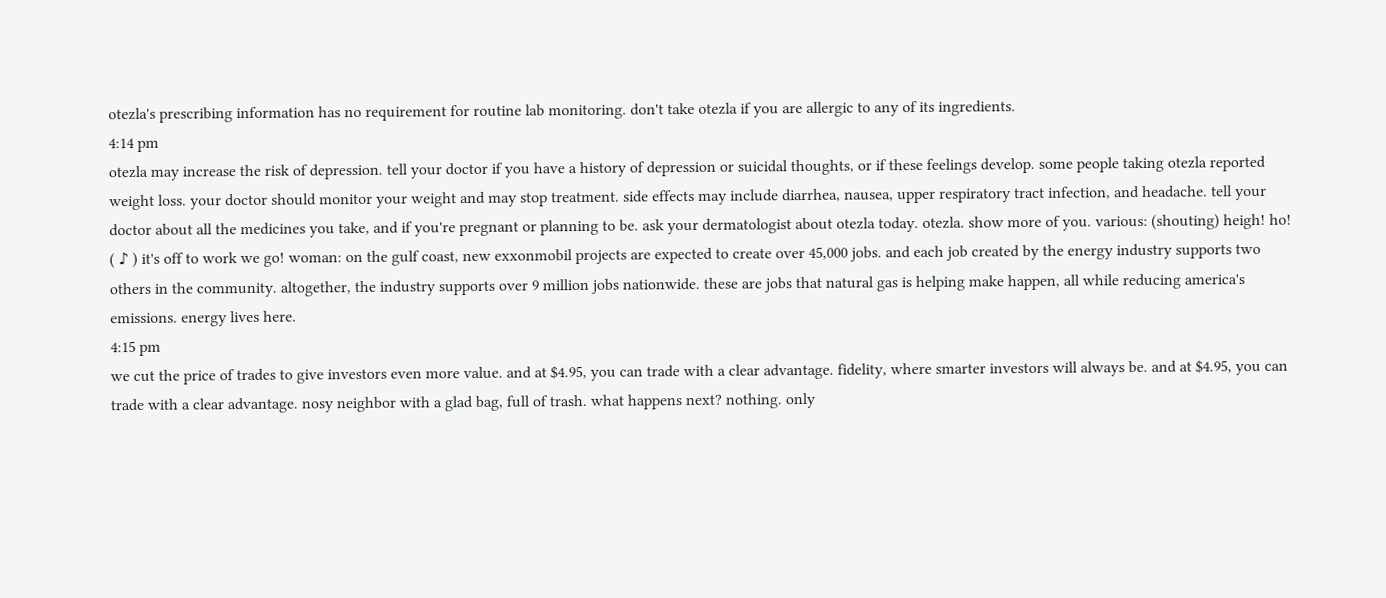otezla's prescribing information has no requirement for routine lab monitoring. don't take otezla if you are allergic to any of its ingredients.
4:14 pm
otezla may increase the risk of depression. tell your doctor if you have a history of depression or suicidal thoughts, or if these feelings develop. some people taking otezla reported weight loss. your doctor should monitor your weight and may stop treatment. side effects may include diarrhea, nausea, upper respiratory tract infection, and headache. tell your doctor about all the medicines you take, and if you're pregnant or planning to be. ask your dermatologist about otezla today. otezla. show more of you. various: (shouting) heigh! ho! ( ♪ ) it's off to work we go! woman: on the gulf coast, new exxonmobil projects are expected to create over 45,000 jobs. and each job created by the energy industry supports two others in the community. altogether, the industry supports over 9 million jobs nationwide. these are jobs that natural gas is helping make happen, all while reducing america's emissions. energy lives here.
4:15 pm
we cut the price of trades to give investors even more value. and at $4.95, you can trade with a clear advantage. fidelity, where smarter investors will always be. and at $4.95, you can trade with a clear advantage. nosy neighbor with a glad bag, full of trash. what happens next? nothing. only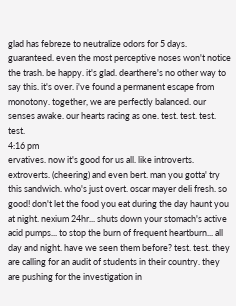glad has febreze to neutralize odors for 5 days. guaranteed. even the most perceptive noses won't notice the trash. be happy. it's glad. dearthere's no other way to say this. it's over. i've found a permanent escape from monotony. together, we are perfectly balanced. our senses awake. our hearts racing as one. test. test. test. test.
4:16 pm
ervatives. now it's good for us all. like introverts. extroverts. (cheering) and even bert. man you gotta' try this sandwich. who's just overt. oscar mayer deli fresh. so good! don't let the food you eat during the day haunt you at night. nexium 24hr... shuts down your stomach's active acid pumps... to stop the burn of frequent heartburn... all day and night. have we seen them before? test. test. they are calling for an audit of students in their country. they are pushing for the investigation in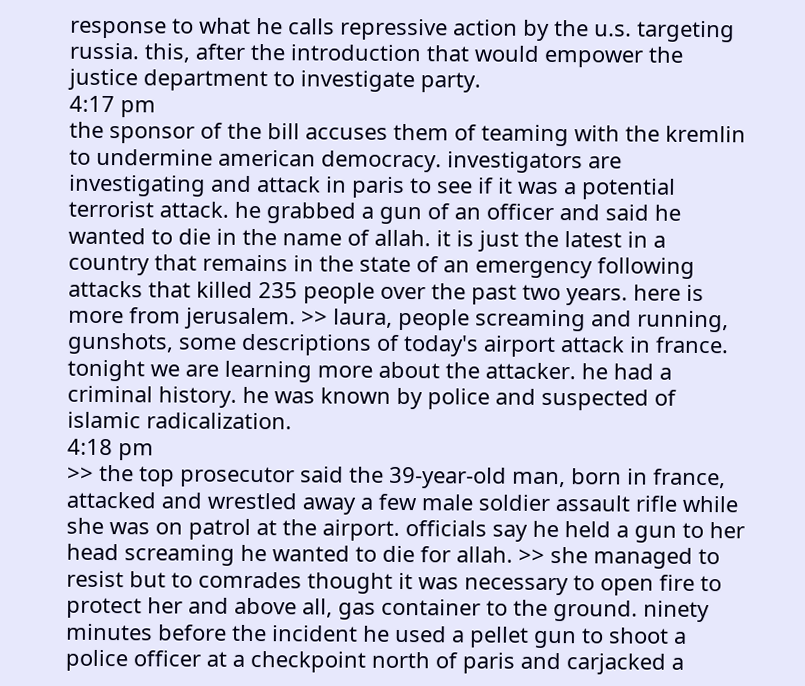response to what he calls repressive action by the u.s. targeting russia. this, after the introduction that would empower the justice department to investigate party.
4:17 pm
the sponsor of the bill accuses them of teaming with the kremlin to undermine american democracy. investigators are investigating and attack in paris to see if it was a potential terrorist attack. he grabbed a gun of an officer and said he wanted to die in the name of allah. it is just the latest in a country that remains in the state of an emergency following attacks that killed 235 people over the past two years. here is more from jerusalem. >> laura, people screaming and running, gunshots, some descriptions of today's airport attack in france. tonight we are learning more about the attacker. he had a criminal history. he was known by police and suspected of islamic radicalization.
4:18 pm
>> the top prosecutor said the 39-year-old man, born in france, attacked and wrestled away a few male soldier assault rifle while she was on patrol at the airport. officials say he held a gun to her head screaming he wanted to die for allah. >> she managed to resist but to comrades thought it was necessary to open fire to protect her and above all, gas container to the ground. ninety minutes before the incident he used a pellet gun to shoot a police officer at a checkpoint north of paris and carjacked a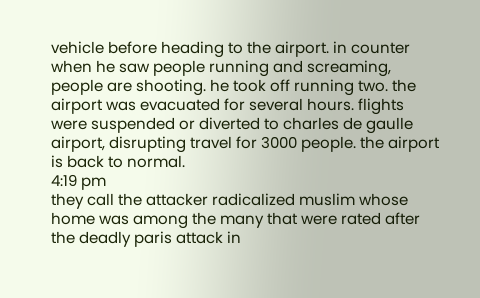vehicle before heading to the airport. in counter when he saw people running and screaming, people are shooting. he took off running two. the airport was evacuated for several hours. flights were suspended or diverted to charles de gaulle airport, disrupting travel for 3000 people. the airport is back to normal.
4:19 pm
they call the attacker radicalized muslim whose home was among the many that were rated after the deadly paris attack in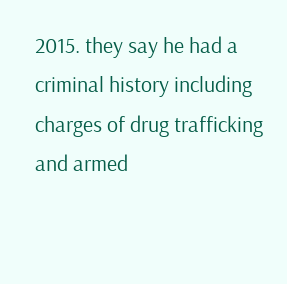2015. they say he had a criminal history including charges of drug trafficking and armed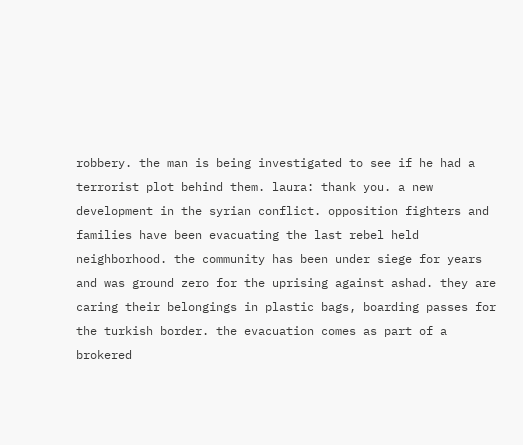robbery. the man is being investigated to see if he had a terrorist plot behind them. laura: thank you. a new development in the syrian conflict. opposition fighters and families have been evacuating the last rebel held neighborhood. the community has been under siege for years and was ground zero for the uprising against ashad. they are caring their belongings in plastic bags, boarding passes for the turkish border. the evacuation comes as part of a brokered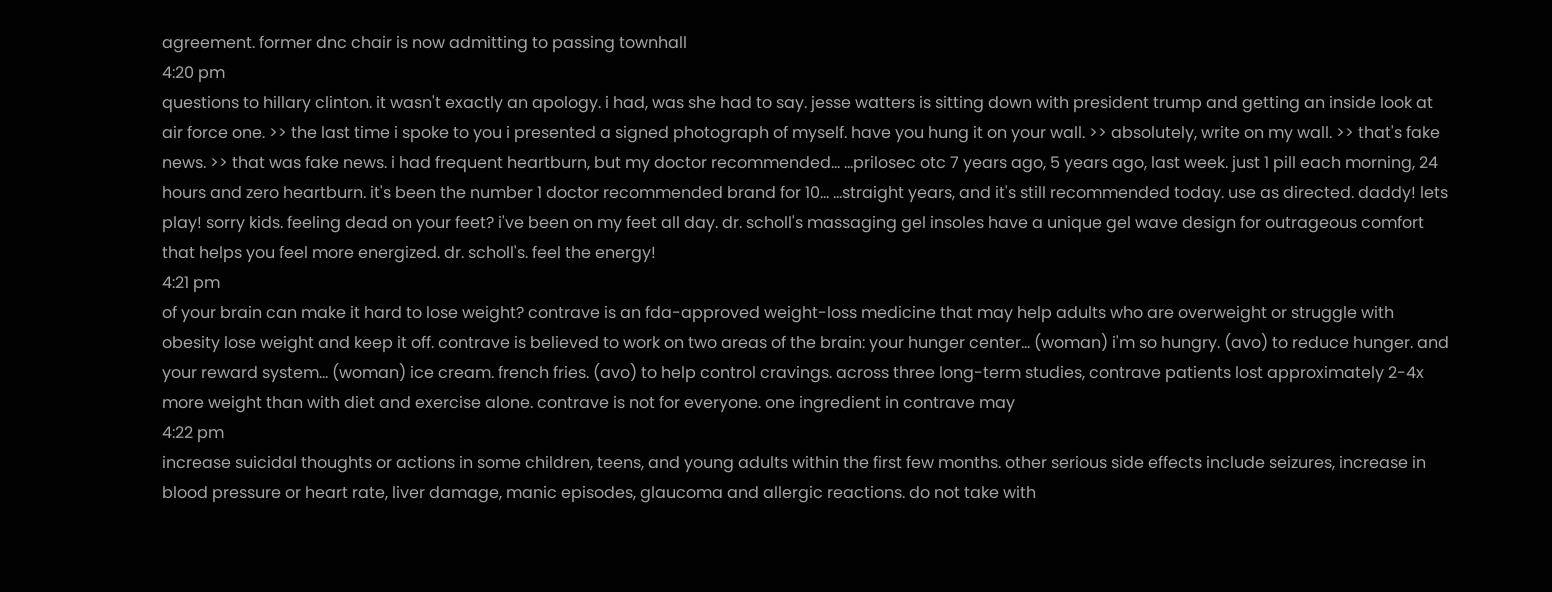agreement. former dnc chair is now admitting to passing townhall
4:20 pm
questions to hillary clinton. it wasn't exactly an apology. i had, was she had to say. jesse watters is sitting down with president trump and getting an inside look at air force one. >> the last time i spoke to you i presented a signed photograph of myself. have you hung it on your wall. >> absolutely, write on my wall. >> that's fake news. >> that was fake news. i had frequent heartburn, but my doctor recommended... ...prilosec otc 7 years ago, 5 years ago, last week. just 1 pill each morning, 24 hours and zero heartburn. it's been the number 1 doctor recommended brand for 10... ...straight years, and it's still recommended today. use as directed. daddy! lets play! sorry kids. feeling dead on your feet? i've been on my feet all day. dr. scholl's massaging gel insoles have a unique gel wave design for outrageous comfort that helps you feel more energized. dr. scholl's. feel the energy!
4:21 pm
of your brain can make it hard to lose weight? contrave is an fda-approved weight-loss medicine that may help adults who are overweight or struggle with obesity lose weight and keep it off. contrave is believed to work on two areas of the brain: your hunger center... (woman) i'm so hungry. (avo) to reduce hunger. and your reward system... (woman) ice cream. french fries. (avo) to help control cravings. across three long-term studies, contrave patients lost approximately 2-4x more weight than with diet and exercise alone. contrave is not for everyone. one ingredient in contrave may
4:22 pm
increase suicidal thoughts or actions in some children, teens, and young adults within the first few months. other serious side effects include seizures, increase in blood pressure or heart rate, liver damage, manic episodes, glaucoma and allergic reactions. do not take with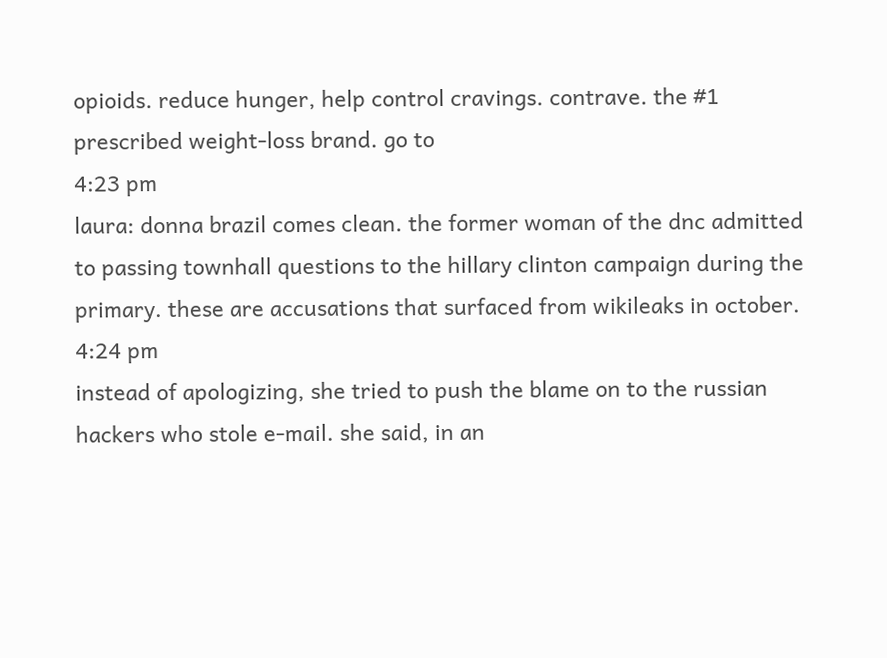opioids. reduce hunger, help control cravings. contrave. the #1 prescribed weight-loss brand. go to
4:23 pm
laura: donna brazil comes clean. the former woman of the dnc admitted to passing townhall questions to the hillary clinton campaign during the primary. these are accusations that surfaced from wikileaks in october.
4:24 pm
instead of apologizing, she tried to push the blame on to the russian hackers who stole e-mail. she said, in an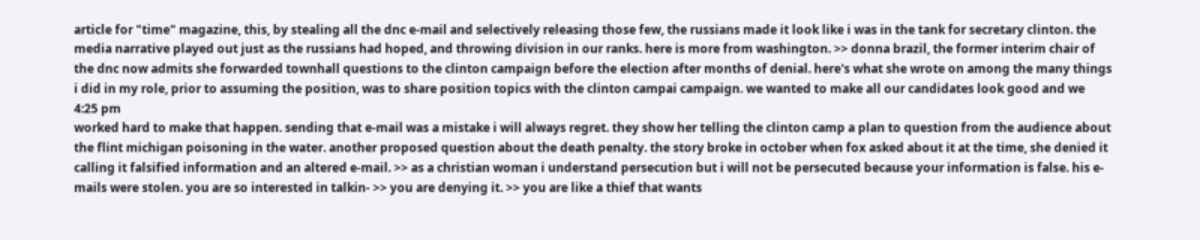article for "time" magazine, this, by stealing all the dnc e-mail and selectively releasing those few, the russians made it look like i was in the tank for secretary clinton. the media narrative played out just as the russians had hoped, and throwing division in our ranks. here is more from washington. >> donna brazil, the former interim chair of the dnc now admits she forwarded townhall questions to the clinton campaign before the election after months of denial. here's what she wrote on among the many things i did in my role, prior to assuming the position, was to share position topics with the clinton campai campaign. we wanted to make all our candidates look good and we
4:25 pm
worked hard to make that happen. sending that e-mail was a mistake i will always regret. they show her telling the clinton camp a plan to question from the audience about the flint michigan poisoning in the water. another proposed question about the death penalty. the story broke in october when fox asked about it at the time, she denied it calling it falsified information and an altered e-mail. >> as a christian woman i understand persecution but i will not be persecuted because your information is false. his e-mails were stolen. you are so interested in talkin- >> you are denying it. >> you are like a thief that wants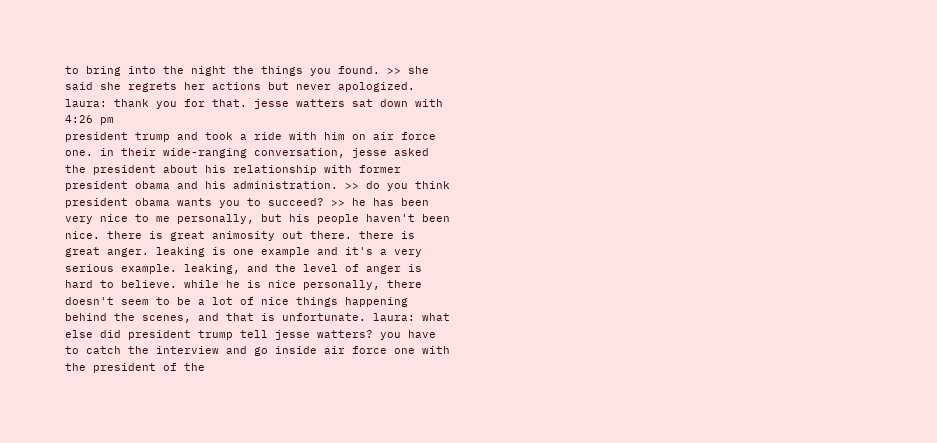to bring into the night the things you found. >> she said she regrets her actions but never apologized. laura: thank you for that. jesse watters sat down with
4:26 pm
president trump and took a ride with him on air force one. in their wide-ranging conversation, jesse asked the president about his relationship with former president obama and his administration. >> do you think president obama wants you to succeed? >> he has been very nice to me personally, but his people haven't been nice. there is great animosity out there. there is great anger. leaking is one example and it's a very serious example. leaking, and the level of anger is hard to believe. while he is nice personally, there doesn't seem to be a lot of nice things happening behind the scenes, and that is unfortunate. laura: what else did president trump tell jesse watters? you have to catch the interview and go inside air force one with the president of the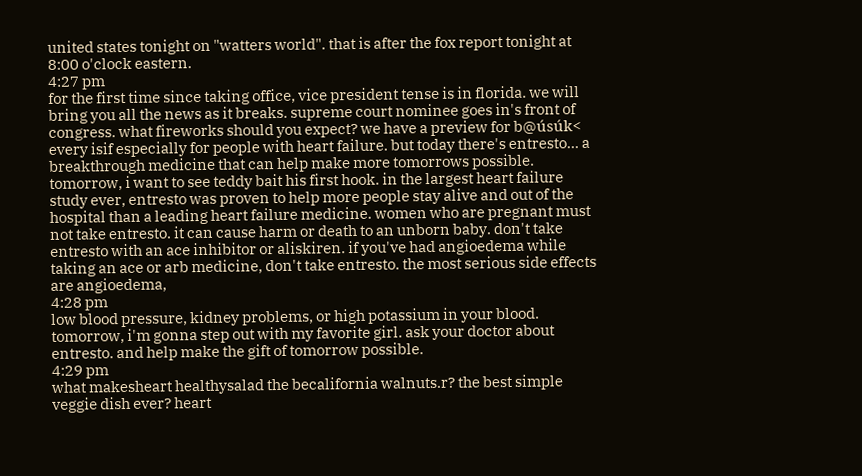united states tonight on "watters world". that is after the fox report tonight at 8:00 o'clock eastern.
4:27 pm
for the first time since taking office, vice president tense is in florida. we will bring you all the news as it breaks. supreme court nominee goes in's front of congress. what fireworks should you expect? we have a preview for b@úsúk< every isif especially for people with heart failure. but today there's entresto... a breakthrough medicine that can help make more tomorrows possible. tomorrow, i want to see teddy bait his first hook. in the largest heart failure study ever, entresto was proven to help more people stay alive and out of the hospital than a leading heart failure medicine. women who are pregnant must not take entresto. it can cause harm or death to an unborn baby. don't take entresto with an ace inhibitor or aliskiren. if you've had angioedema while taking an ace or arb medicine, don't take entresto. the most serious side effects are angioedema,
4:28 pm
low blood pressure, kidney problems, or high potassium in your blood. tomorrow, i'm gonna step out with my favorite girl. ask your doctor about entresto. and help make the gift of tomorrow possible.
4:29 pm
what makesheart healthysalad the becalifornia walnuts.r? the best simple veggie dish ever? heart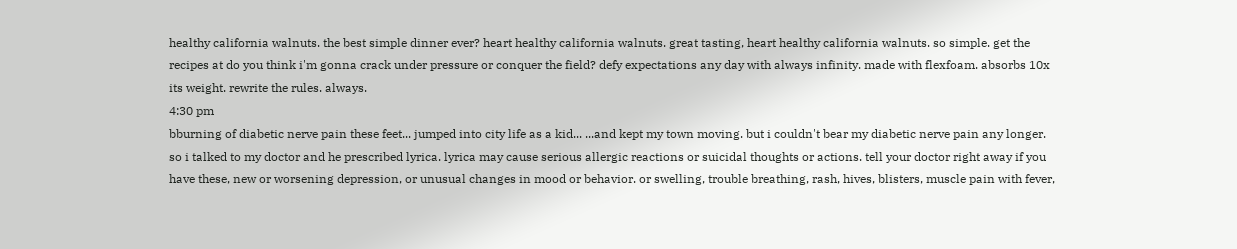healthy california walnuts. the best simple dinner ever? heart healthy california walnuts. great tasting, heart healthy california walnuts. so simple. get the recipes at do you think i'm gonna crack under pressure or conquer the field? defy expectations any day with always infinity. made with flexfoam. absorbs 10x its weight. rewrite the rules. always.
4:30 pm
bburning of diabetic nerve pain these feet... jumped into city life as a kid... ...and kept my town moving. but i couldn't bear my diabetic nerve pain any longer. so i talked to my doctor and he prescribed lyrica. lyrica may cause serious allergic reactions or suicidal thoughts or actions. tell your doctor right away if you have these, new or worsening depression, or unusual changes in mood or behavior. or swelling, trouble breathing, rash, hives, blisters, muscle pain with fever,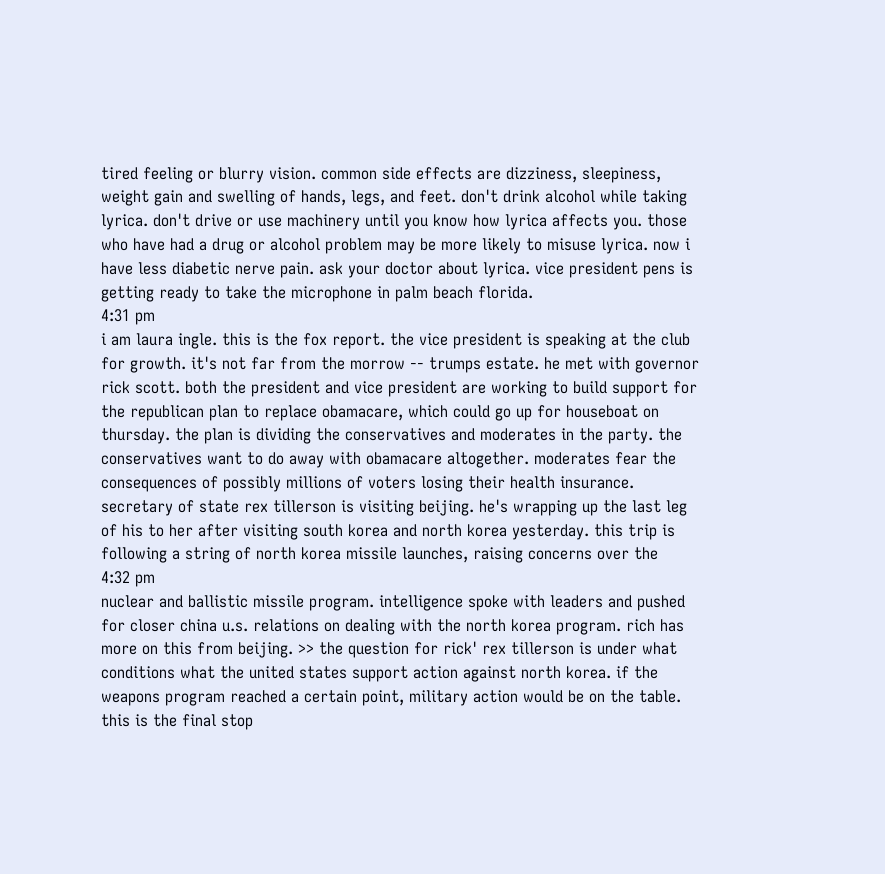tired feeling or blurry vision. common side effects are dizziness, sleepiness, weight gain and swelling of hands, legs, and feet. don't drink alcohol while taking lyrica. don't drive or use machinery until you know how lyrica affects you. those who have had a drug or alcohol problem may be more likely to misuse lyrica. now i have less diabetic nerve pain. ask your doctor about lyrica. vice president pens is getting ready to take the microphone in palm beach florida.
4:31 pm
i am laura ingle. this is the fox report. the vice president is speaking at the club for growth. it's not far from the morrow -- trumps estate. he met with governor rick scott. both the president and vice president are working to build support for the republican plan to replace obamacare, which could go up for houseboat on thursday. the plan is dividing the conservatives and moderates in the party. the conservatives want to do away with obamacare altogether. moderates fear the consequences of possibly millions of voters losing their health insurance. secretary of state rex tillerson is visiting beijing. he's wrapping up the last leg of his to her after visiting south korea and north korea yesterday. this trip is following a string of north korea missile launches, raising concerns over the
4:32 pm
nuclear and ballistic missile program. intelligence spoke with leaders and pushed for closer china u.s. relations on dealing with the north korea program. rich has more on this from beijing. >> the question for rick' rex tillerson is under what conditions what the united states support action against north korea. if the weapons program reached a certain point, military action would be on the table. this is the final stop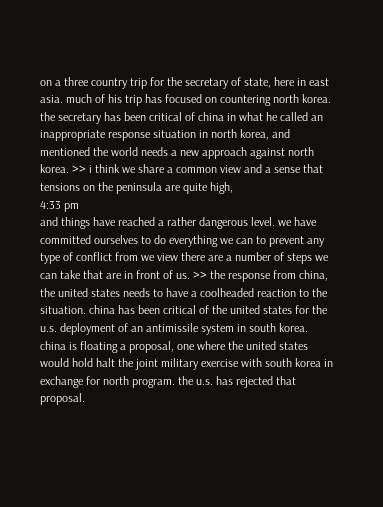on a three country trip for the secretary of state, here in east asia. much of his trip has focused on countering north korea. the secretary has been critical of china in what he called an inappropriate response situation in north korea, and mentioned the world needs a new approach against north korea. >> i think we share a common view and a sense that tensions on the peninsula are quite high,
4:33 pm
and things have reached a rather dangerous level. we have committed ourselves to do everything we can to prevent any type of conflict from we view there are a number of steps we can take that are in front of us. >> the response from china, the united states needs to have a coolheaded reaction to the situation. china has been critical of the united states for the u.s. deployment of an antimissile system in south korea. china is floating a proposal, one where the united states would hold halt the joint military exercise with south korea in exchange for north program. the u.s. has rejected that proposal.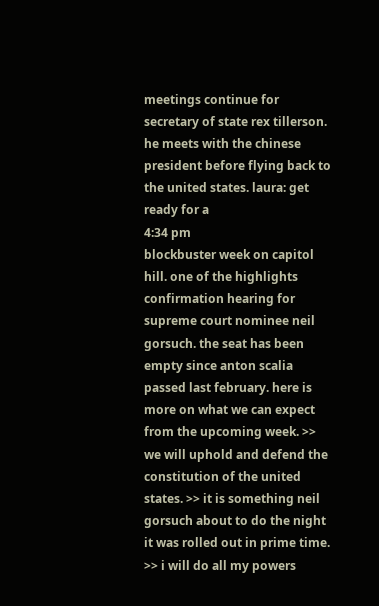meetings continue for secretary of state rex tillerson. he meets with the chinese president before flying back to the united states. laura: get ready for a
4:34 pm
blockbuster week on capitol hill. one of the highlights confirmation hearing for supreme court nominee neil gorsuch. the seat has been empty since anton scalia passed last february. here is more on what we can expect from the upcoming week. >> we will uphold and defend the constitution of the united states. >> it is something neil gorsuch about to do the night it was rolled out in prime time. >> i will do all my powers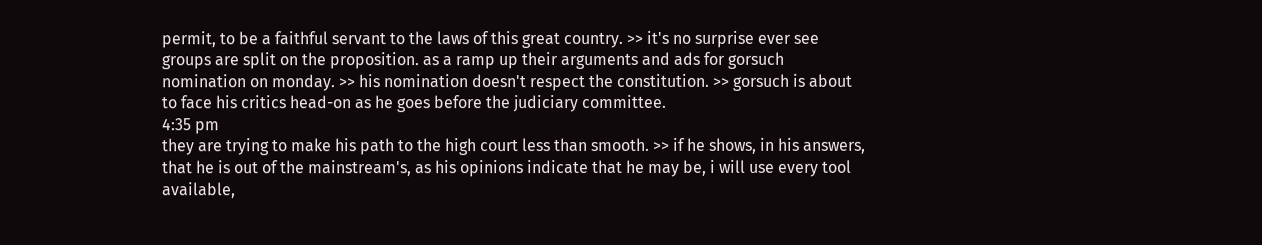permit, to be a faithful servant to the laws of this great country. >> it's no surprise ever see groups are split on the proposition. as a ramp up their arguments and ads for gorsuch nomination on monday. >> his nomination doesn't respect the constitution. >> gorsuch is about to face his critics head-on as he goes before the judiciary committee.
4:35 pm
they are trying to make his path to the high court less than smooth. >> if he shows, in his answers, that he is out of the mainstream's, as his opinions indicate that he may be, i will use every tool available,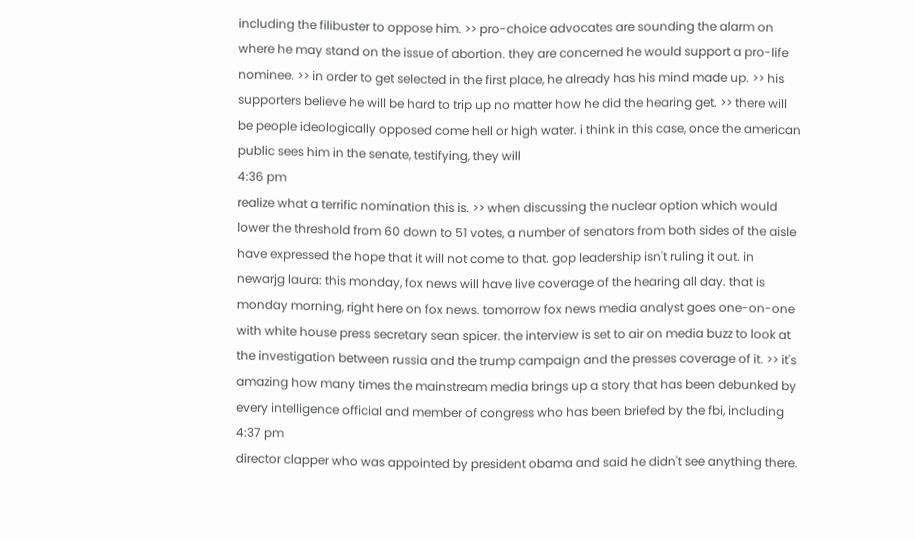including the filibuster to oppose him. >> pro-choice advocates are sounding the alarm on where he may stand on the issue of abortion. they are concerned he would support a pro-life nominee. >> in order to get selected in the first place, he already has his mind made up. >> his supporters believe he will be hard to trip up no matter how he did the hearing get. >> there will be people ideologically opposed come hell or high water. i think in this case, once the american public sees him in the senate, testifying, they will
4:36 pm
realize what a terrific nomination this is. >> when discussing the nuclear option which would lower the threshold from 60 down to 51 votes, a number of senators from both sides of the aisle have expressed the hope that it will not come to that. gop leadership isn't ruling it out. in newarjg laura: this monday, fox news will have live coverage of the hearing all day. that is monday morning, right here on fox news. tomorrow fox news media analyst goes one-on-one with white house press secretary sean spicer. the interview is set to air on media buzz to look at the investigation between russia and the trump campaign and the presses coverage of it. >> it's amazing how many times the mainstream media brings up a story that has been debunked by every intelligence official and member of congress who has been briefed by the fbi, including
4:37 pm
director clapper who was appointed by president obama and said he didn't see anything there.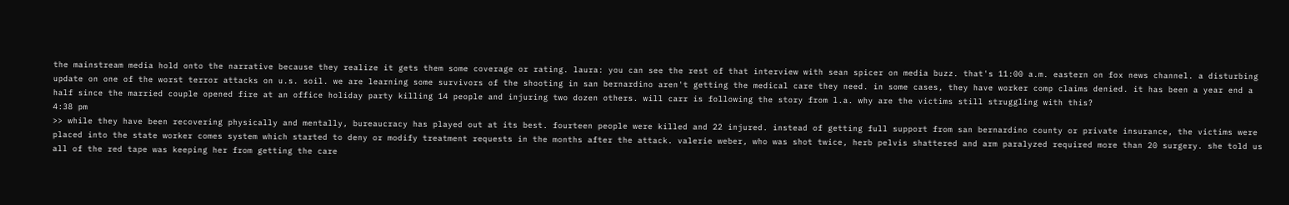the mainstream media hold onto the narrative because they realize it gets them some coverage or rating. laura: you can see the rest of that interview with sean spicer on media buzz. that's 11:00 a.m. eastern on fox news channel. a disturbing update on one of the worst terror attacks on u.s. soil. we are learning some survivors of the shooting in san bernardino aren't getting the medical care they need. in some cases, they have worker comp claims denied. it has been a year end a half since the married couple opened fire at an office holiday party killing 14 people and injuring two dozen others. will carr is following the story from l.a. why are the victims still struggling with this?
4:38 pm
>> while they have been recovering physically and mentally, bureaucracy has played out at its best. fourteen people were killed and 22 injured. instead of getting full support from san bernardino county or private insurance, the victims were placed into the state worker comes system which started to deny or modify treatment requests in the months after the attack. valerie weber, who was shot twice, herb pelvis shattered and arm paralyzed required more than 20 surgery. she told us all of the red tape was keeping her from getting the care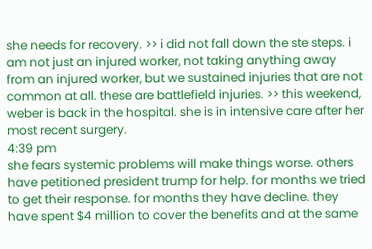she needs for recovery. >> i did not fall down the ste steps. i am not just an injured worker, not taking anything away from an injured worker, but we sustained injuries that are not common at all. these are battlefield injuries. >> this weekend, weber is back in the hospital. she is in intensive care after her most recent surgery.
4:39 pm
she fears systemic problems will make things worse. others have petitioned president trump for help. for months we tried to get their response. for months they have decline. they have spent $4 million to cover the benefits and at the same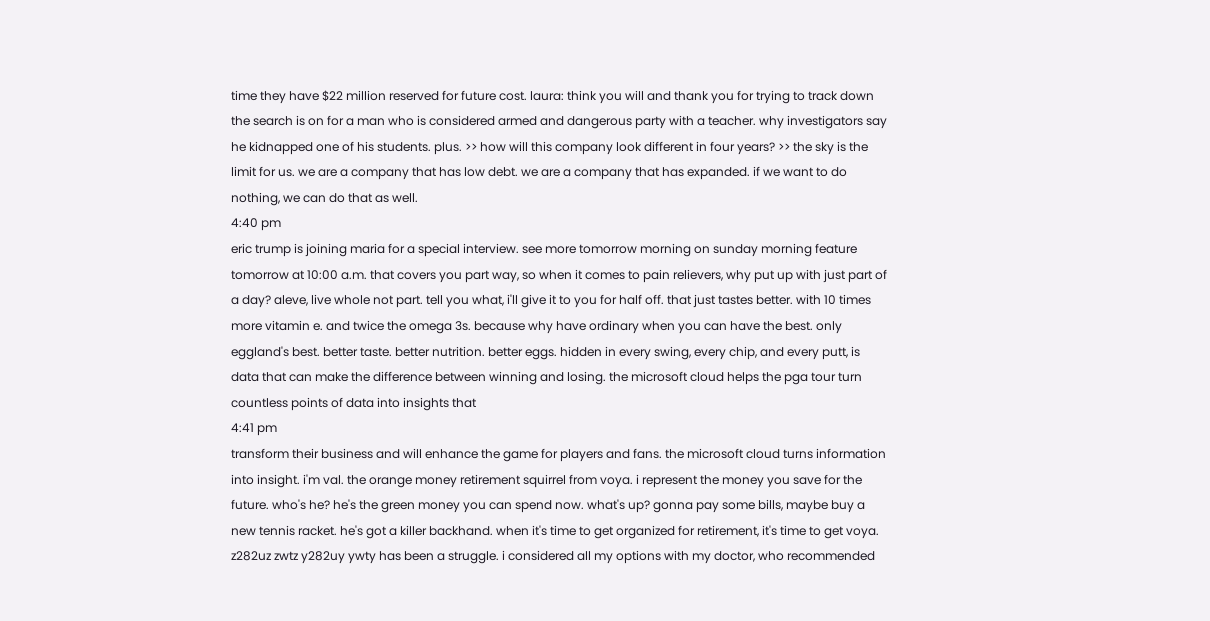time they have $22 million reserved for future cost. laura: think you will and thank you for trying to track down the search is on for a man who is considered armed and dangerous party with a teacher. why investigators say he kidnapped one of his students. plus. >> how will this company look different in four years? >> the sky is the limit for us. we are a company that has low debt. we are a company that has expanded. if we want to do nothing, we can do that as well.
4:40 pm
eric trump is joining maria for a special interview. see more tomorrow morning on sunday morning feature tomorrow at 10:00 a.m. that covers you part way, so when it comes to pain relievers, why put up with just part of a day? aleve, live whole not part. tell you what, i'll give it to you for half off. that just tastes better. with 10 times more vitamin e. and twice the omega 3s. because why have ordinary when you can have the best. only eggland's best. better taste. better nutrition. better eggs. hidden in every swing, every chip, and every putt, is data that can make the difference between winning and losing. the microsoft cloud helps the pga tour turn countless points of data into insights that
4:41 pm
transform their business and will enhance the game for players and fans. the microsoft cloud turns information into insight. i'm val. the orange money retirement squirrel from voya. i represent the money you save for the future. who's he? he's the green money you can spend now. what's up? gonna pay some bills, maybe buy a new tennis racket. he's got a killer backhand. when it's time to get organized for retirement, it's time to get voya. z282uz zwtz y282uy ywty has been a struggle. i considered all my options with my doctor, who recommended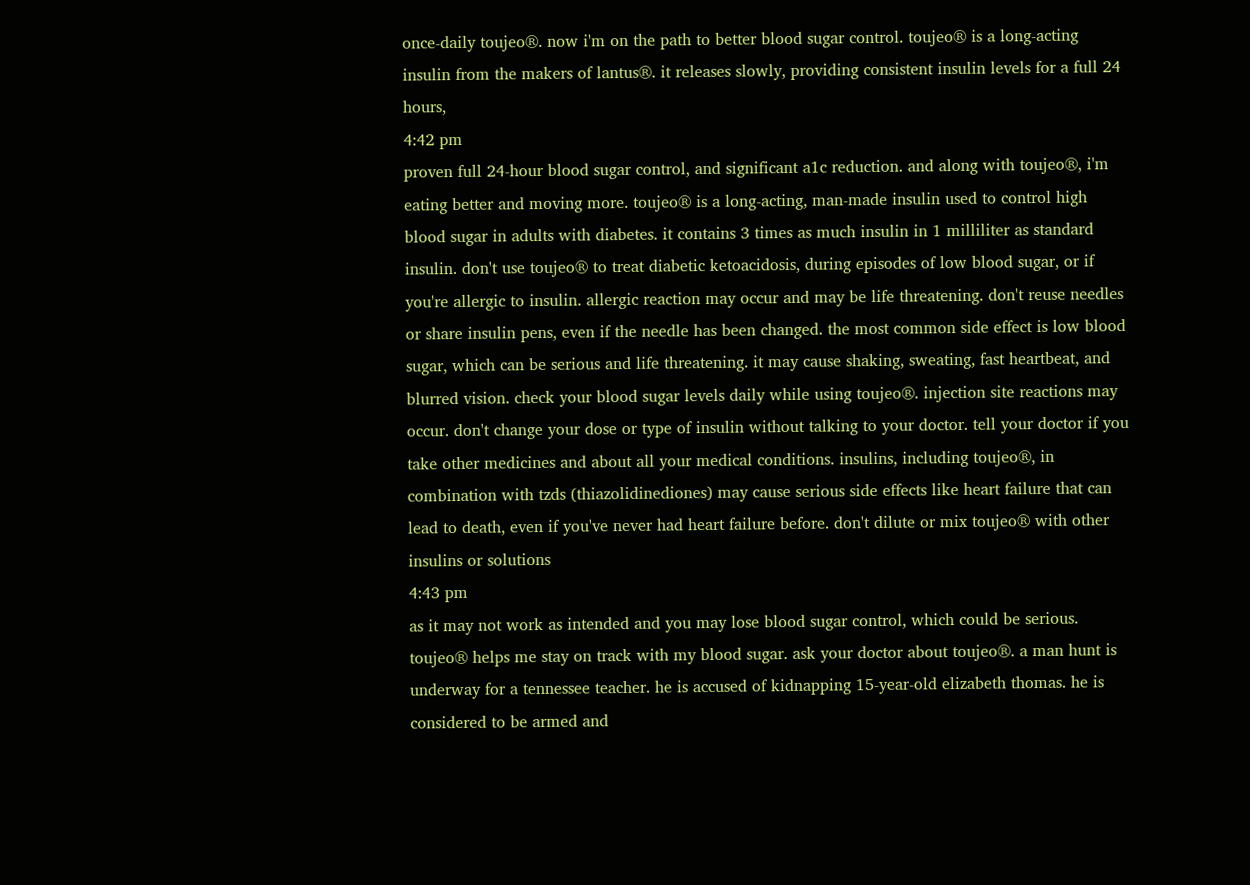once-daily toujeo®. now i'm on the path to better blood sugar control. toujeo® is a long-acting insulin from the makers of lantus®. it releases slowly, providing consistent insulin levels for a full 24 hours,
4:42 pm
proven full 24-hour blood sugar control, and significant a1c reduction. and along with toujeo®, i'm eating better and moving more. toujeo® is a long-acting, man-made insulin used to control high blood sugar in adults with diabetes. it contains 3 times as much insulin in 1 milliliter as standard insulin. don't use toujeo® to treat diabetic ketoacidosis, during episodes of low blood sugar, or if you're allergic to insulin. allergic reaction may occur and may be life threatening. don't reuse needles or share insulin pens, even if the needle has been changed. the most common side effect is low blood sugar, which can be serious and life threatening. it may cause shaking, sweating, fast heartbeat, and blurred vision. check your blood sugar levels daily while using toujeo®. injection site reactions may occur. don't change your dose or type of insulin without talking to your doctor. tell your doctor if you take other medicines and about all your medical conditions. insulins, including toujeo®, in combination with tzds (thiazolidinediones) may cause serious side effects like heart failure that can lead to death, even if you've never had heart failure before. don't dilute or mix toujeo® with other insulins or solutions
4:43 pm
as it may not work as intended and you may lose blood sugar control, which could be serious. toujeo® helps me stay on track with my blood sugar. ask your doctor about toujeo®. a man hunt is underway for a tennessee teacher. he is accused of kidnapping 15-year-old elizabeth thomas. he is considered to be armed and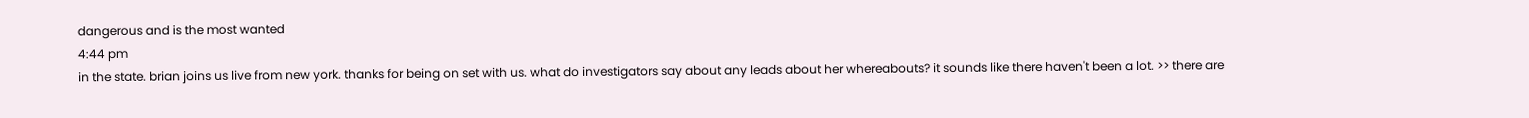dangerous and is the most wanted
4:44 pm
in the state. brian joins us live from new york. thanks for being on set with us. what do investigators say about any leads about her whereabouts? it sounds like there haven't been a lot. >> there are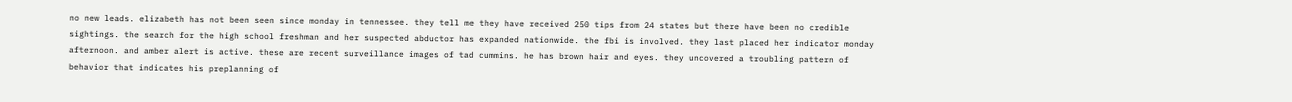no new leads. elizabeth has not been seen since monday in tennessee. they tell me they have received 250 tips from 24 states but there have been no credible sightings. the search for the high school freshman and her suspected abductor has expanded nationwide. the fbi is involved. they last placed her indicator monday afternoon. and amber alert is active. these are recent surveillance images of tad cummins. he has brown hair and eyes. they uncovered a troubling pattern of behavior that indicates his preplanning of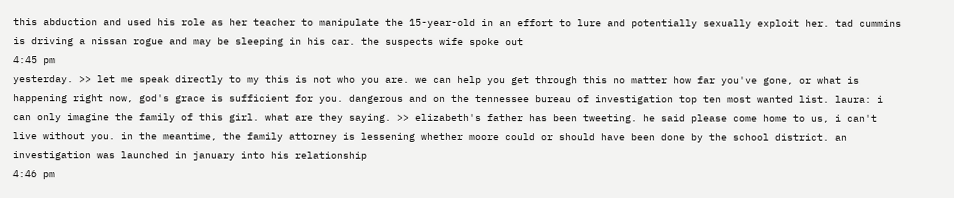this abduction and used his role as her teacher to manipulate the 15-year-old in an effort to lure and potentially sexually exploit her. tad cummins is driving a nissan rogue and may be sleeping in his car. the suspects wife spoke out
4:45 pm
yesterday. >> let me speak directly to my this is not who you are. we can help you get through this no matter how far you've gone, or what is happening right now, god's grace is sufficient for you. dangerous and on the tennessee bureau of investigation top ten most wanted list. laura: i can only imagine the family of this girl. what are they saying. >> elizabeth's father has been tweeting. he said please come home to us, i can't live without you. in the meantime, the family attorney is lessening whether moore could or should have been done by the school district. an investigation was launched in january into his relationship
4:46 pm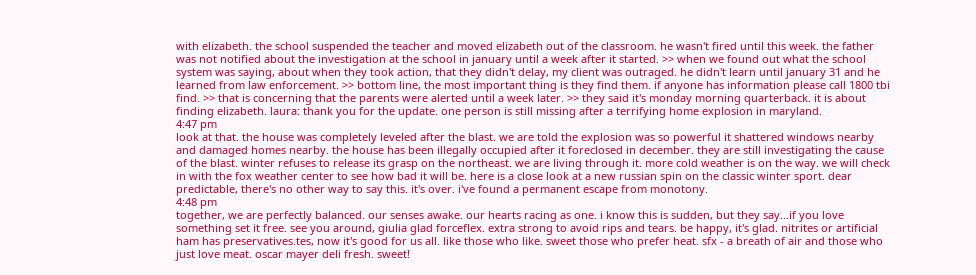with elizabeth. the school suspended the teacher and moved elizabeth out of the classroom. he wasn't fired until this week. the father was not notified about the investigation at the school in january until a week after it started. >> when we found out what the school system was saying, about when they took action, that they didn't delay, my client was outraged. he didn't learn until january 31 and he learned from law enforcement. >> bottom line, the most important thing is they find them. if anyone has information please call 1800 tbi find. >> that is concerning that the parents were alerted until a week later. >> they said it's monday morning quarterback. it is about finding elizabeth. laura: thank you for the update. one person is still missing after a terrifying home explosion in maryland.
4:47 pm
look at that. the house was completely leveled after the blast. we are told the explosion was so powerful it shattered windows nearby and damaged homes nearby. the house has been illegally occupied after it foreclosed in december. they are still investigating the cause of the blast. winter refuses to release its grasp on the northeast. we are living through it. more cold weather is on the way. we will check in with the fox weather center to see how bad it will be. here is a close look at a new russian spin on the classic winter sport. dear predictable, there's no other way to say this. it's over. i've found a permanent escape from monotony.
4:48 pm
together, we are perfectly balanced. our senses awake. our hearts racing as one. i know this is sudden, but they say...if you love something set it free. see you around, giulia glad forceflex. extra strong to avoid rips and tears. be happy, it's glad. nitrites or artificial ham has preservatives.tes, now it's good for us all. like those who like. sweet those who prefer heat. sfx - a breath of air and those who just love meat. oscar mayer deli fresh. sweet!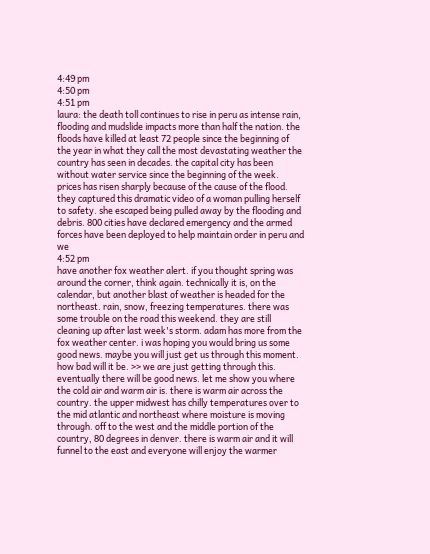4:49 pm
4:50 pm
4:51 pm
laura: the death toll continues to rise in peru as intense rain, flooding and mudslide impacts more than half the nation. the floods have killed at least 72 people since the beginning of the year in what they call the most devastating weather the country has seen in decades. the capital city has been without water service since the beginning of the week. prices has risen sharply because of the cause of the flood. they captured this dramatic video of a woman pulling herself to safety. she escaped being pulled away by the flooding and debris. 800 cities have declared emergency and the armed forces have been deployed to help maintain order in peru and we
4:52 pm
have another fox weather alert. if you thought spring was around the corner, think again. technically it is, on the calendar, but another blast of weather is headed for the northeast. rain, snow, freezing temperatures. there was some trouble on the road this weekend. they are still cleaning up after last week's storm. adam has more from the fox weather center. i was hoping you would bring us some good news. maybe you will just get us through this moment. how bad will it be. >> we are just getting through this. eventually there will be good news. let me show you where the cold air and warm air is. there is warm air across the country. the upper midwest has chilly temperatures over to the mid atlantic and northeast where moisture is moving through. off to the west and the middle portion of the country, 80 degrees in denver. there is warm air and it will funnel to the east and everyone will enjoy the warmer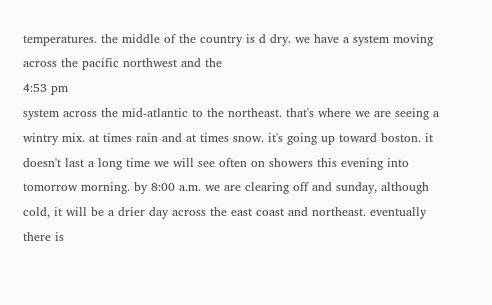temperatures. the middle of the country is d dry. we have a system moving across the pacific northwest and the
4:53 pm
system across the mid-atlantic to the northeast. that's where we are seeing a wintry mix. at times rain and at times snow. it's going up toward boston. it doesn't last a long time we will see often on showers this evening into tomorrow morning. by 8:00 a.m. we are clearing off and sunday, although cold, it will be a drier day across the east coast and northeast. eventually there is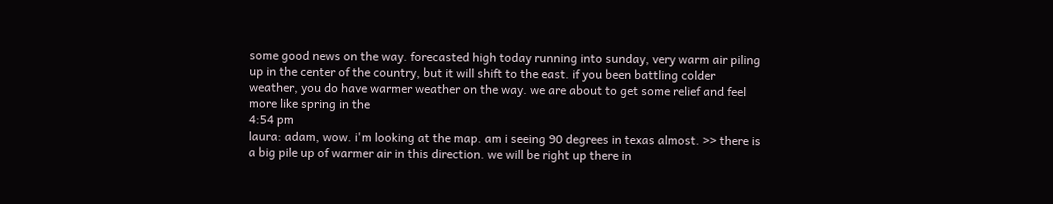some good news on the way. forecasted high today running into sunday, very warm air piling up in the center of the country, but it will shift to the east. if you been battling colder weather, you do have warmer weather on the way. we are about to get some relief and feel more like spring in the
4:54 pm
laura: adam, wow. i'm looking at the map. am i seeing 90 degrees in texas almost. >> there is a big pile up of warmer air in this direction. we will be right up there in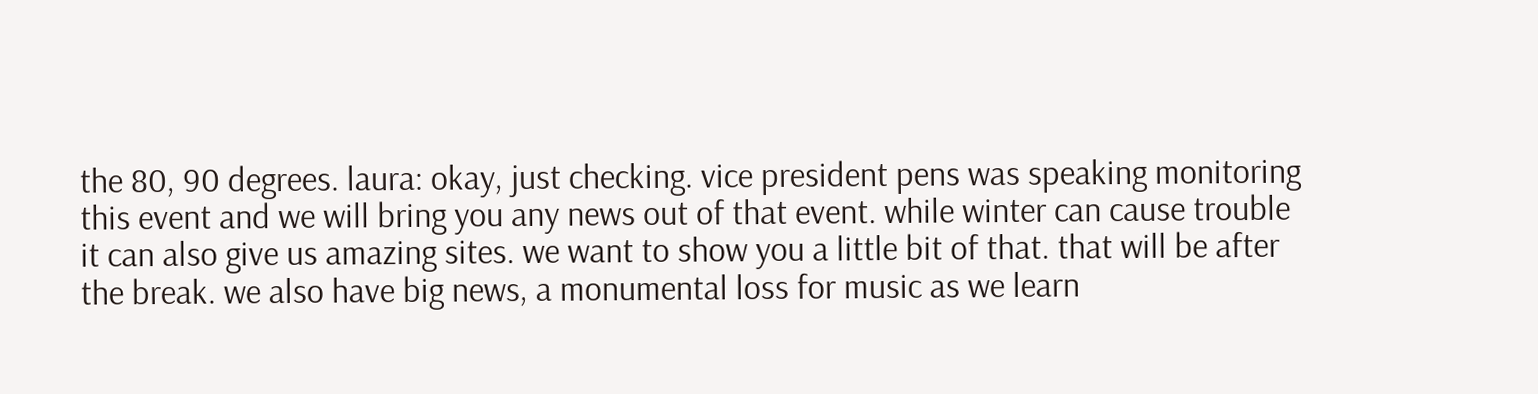the 80, 90 degrees. laura: okay, just checking. vice president pens was speaking monitoring this event and we will bring you any news out of that event. while winter can cause trouble it can also give us amazing sites. we want to show you a little bit of that. that will be after the break. we also have big news, a monumental loss for music as we learn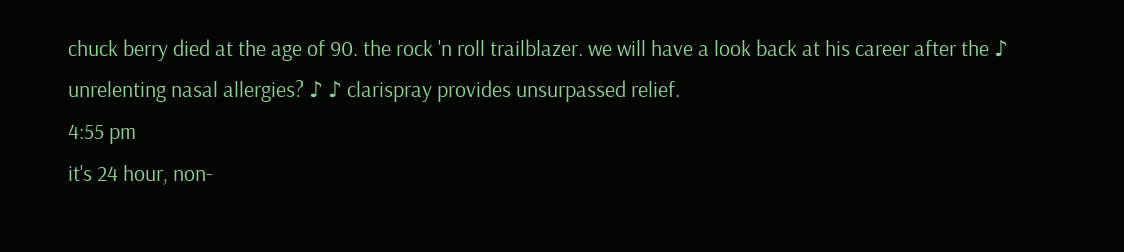chuck berry died at the age of 90. the rock 'n roll trailblazer. we will have a look back at his career after the ♪ unrelenting nasal allergies? ♪ ♪ clarispray provides unsurpassed relief.
4:55 pm
it's 24 hour, non-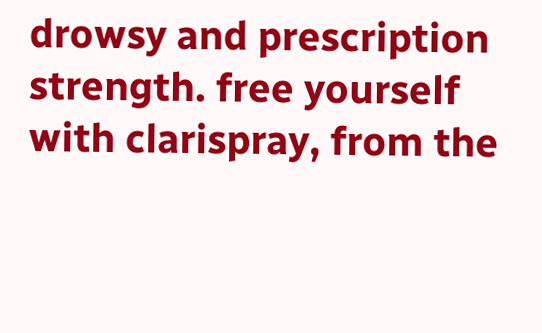drowsy and prescription strength. free yourself with clarispray, from the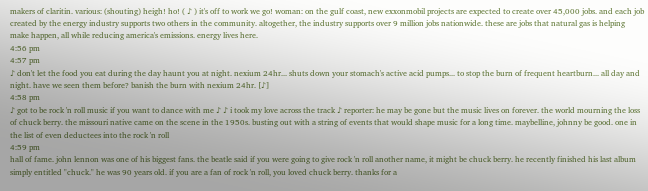makers of claritin. various: (shouting) heigh! ho! ( ♪ ) it's off to work we go! woman: on the gulf coast, new exxonmobil projects are expected to create over 45,000 jobs. and each job created by the energy industry supports two others in the community. altogether, the industry supports over 9 million jobs nationwide. these are jobs that natural gas is helping make happen, all while reducing america's emissions. energy lives here.
4:56 pm
4:57 pm
♪ don't let the food you eat during the day haunt you at night. nexium 24hr... shuts down your stomach's active acid pumps... to stop the burn of frequent heartburn... all day and night. have we seen them before? banish the burn with nexium 24hr. [♪]
4:58 pm
♪ got to be rock 'n roll music if you want to dance with me ♪ ♪ i took my love across the track ♪ reporter: he may be gone but the music lives on forever. the world mourning the loss of chuck berry. the missouri native came on the scene in the 1950s. busting out with a string of events that would shape music for a long time. maybelline, johnny be good. one in the list of even deductees into the rock 'n roll
4:59 pm
hall of fame. john lennon was one of his biggest fans. the beatle said if you were going to give rock 'n roll another name, it might be chuck berry. he recently finished his last album simply entitled "chuck." he was 90 years old. if you are a fan of rock 'n roll, you loved chuck berry. thanks for a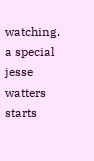watching. a special jesse watters starts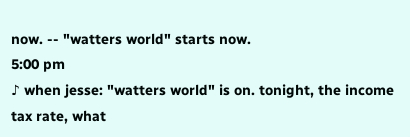now. -- "watters world" starts now.
5:00 pm
♪ when jesse: "watters world" is on. tonight, the income tax rate, what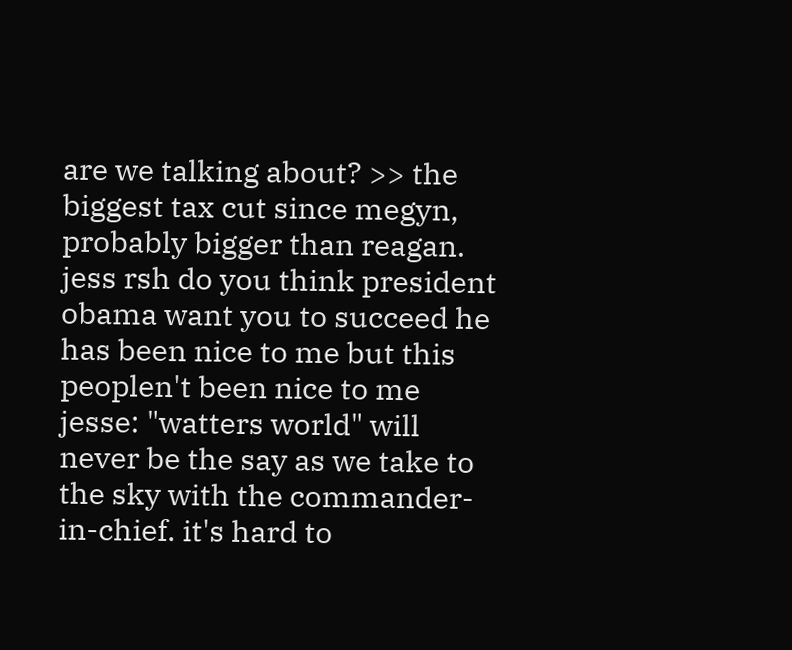are we talking about? >> the biggest tax cut since megyn, probably bigger than reagan. jess rsh do you think president obama want you to succeed he has been nice to me but this peoplen't been nice to me jesse: "watters world" will never be the say as we take to the sky with the commander-in-chief. it's hard to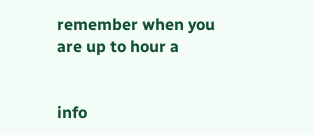remember when you are up to hour a


info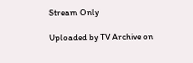Stream Only

Uploaded by TV Archive on